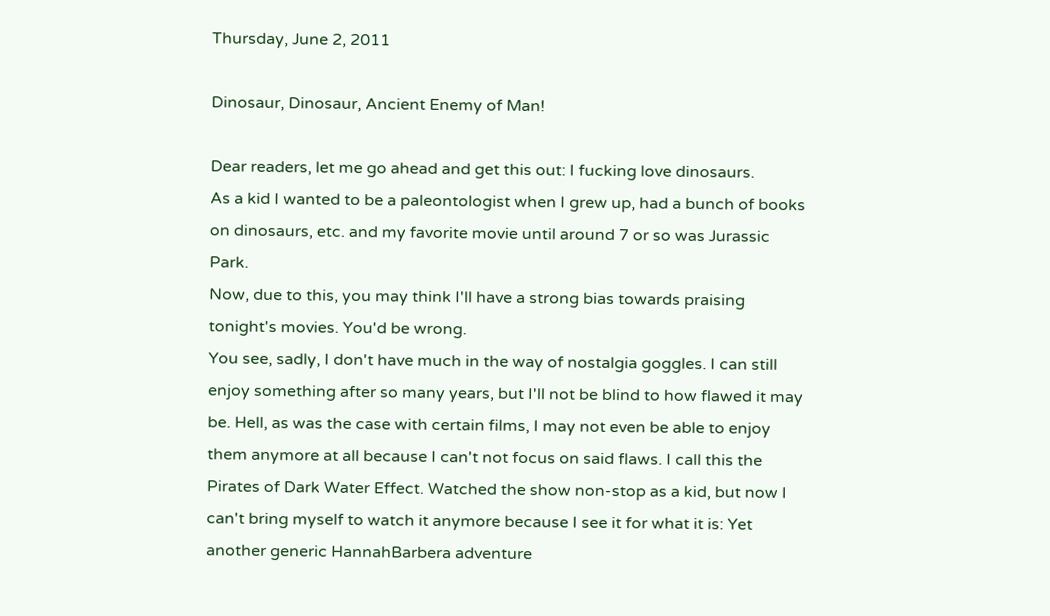Thursday, June 2, 2011

Dinosaur, Dinosaur, Ancient Enemy of Man!

Dear readers, let me go ahead and get this out: I fucking love dinosaurs.
As a kid I wanted to be a paleontologist when I grew up, had a bunch of books on dinosaurs, etc. and my favorite movie until around 7 or so was Jurassic Park.
Now, due to this, you may think I'll have a strong bias towards praising tonight's movies. You'd be wrong.
You see, sadly, I don't have much in the way of nostalgia goggles. I can still enjoy something after so many years, but I'll not be blind to how flawed it may be. Hell, as was the case with certain films, I may not even be able to enjoy them anymore at all because I can't not focus on said flaws. I call this the Pirates of Dark Water Effect. Watched the show non-stop as a kid, but now I can't bring myself to watch it anymore because I see it for what it is: Yet another generic HannahBarbera adventure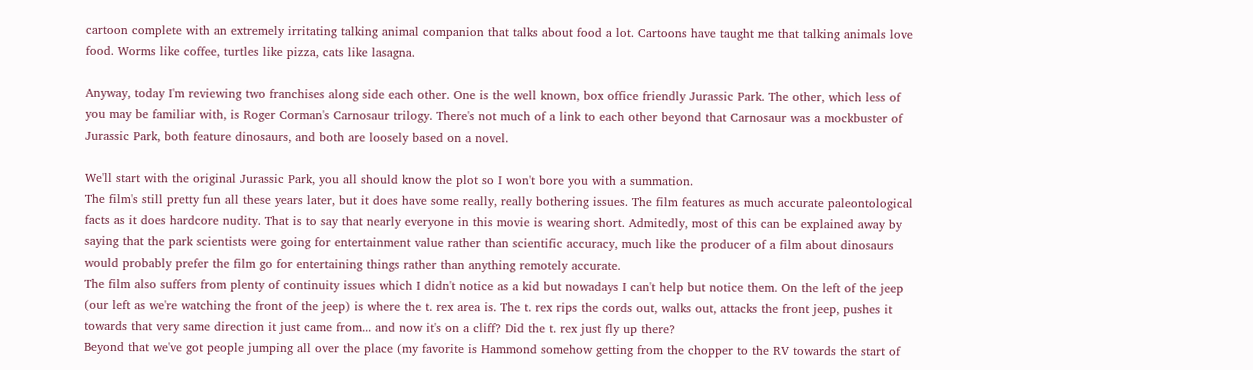cartoon complete with an extremely irritating talking animal companion that talks about food a lot. Cartoons have taught me that talking animals love food. Worms like coffee, turtles like pizza, cats like lasagna.

Anyway, today I'm reviewing two franchises along side each other. One is the well known, box office friendly Jurassic Park. The other, which less of you may be familiar with, is Roger Corman's Carnosaur trilogy. There's not much of a link to each other beyond that Carnosaur was a mockbuster of Jurassic Park, both feature dinosaurs, and both are loosely based on a novel.

We'll start with the original Jurassic Park, you all should know the plot so I won't bore you with a summation.
The film's still pretty fun all these years later, but it does have some really, really bothering issues. The film features as much accurate paleontological facts as it does hardcore nudity. That is to say that nearly everyone in this movie is wearing short. Admitedly, most of this can be explained away by saying that the park scientists were going for entertainment value rather than scientific accuracy, much like the producer of a film about dinosaurs would probably prefer the film go for entertaining things rather than anything remotely accurate.
The film also suffers from plenty of continuity issues which I didn't notice as a kid but nowadays I can't help but notice them. On the left of the jeep (our left as we're watching the front of the jeep) is where the t. rex area is. The t. rex rips the cords out, walks out, attacks the front jeep, pushes it towards that very same direction it just came from... and now it's on a cliff? Did the t. rex just fly up there?
Beyond that we've got people jumping all over the place (my favorite is Hammond somehow getting from the chopper to the RV towards the start of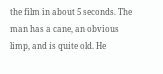the film in about 5 seconds. The man has a cane, an obvious limp, and is quite old. He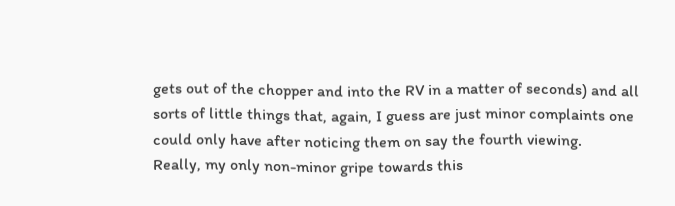gets out of the chopper and into the RV in a matter of seconds) and all sorts of little things that, again, I guess are just minor complaints one could only have after noticing them on say the fourth viewing.
Really, my only non-minor gripe towards this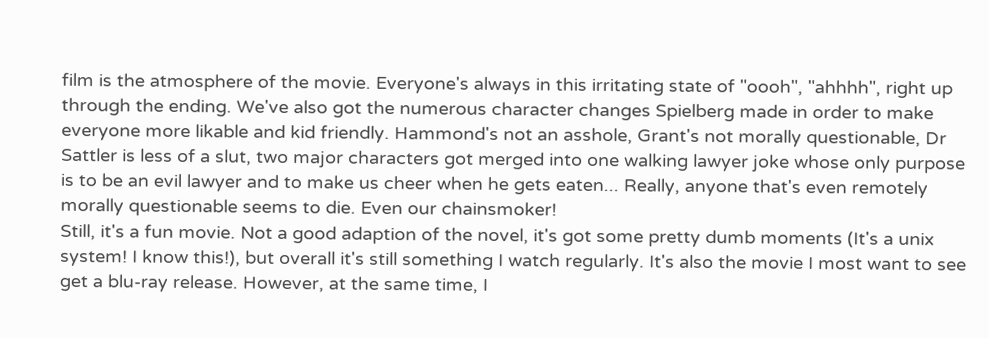film is the atmosphere of the movie. Everyone's always in this irritating state of "oooh", "ahhhh", right up through the ending. We've also got the numerous character changes Spielberg made in order to make everyone more likable and kid friendly. Hammond's not an asshole, Grant's not morally questionable, Dr Sattler is less of a slut, two major characters got merged into one walking lawyer joke whose only purpose is to be an evil lawyer and to make us cheer when he gets eaten... Really, anyone that's even remotely morally questionable seems to die. Even our chainsmoker!
Still, it's a fun movie. Not a good adaption of the novel, it's got some pretty dumb moments (It's a unix system! I know this!), but overall it's still something I watch regularly. It's also the movie I most want to see get a blu-ray release. However, at the same time, I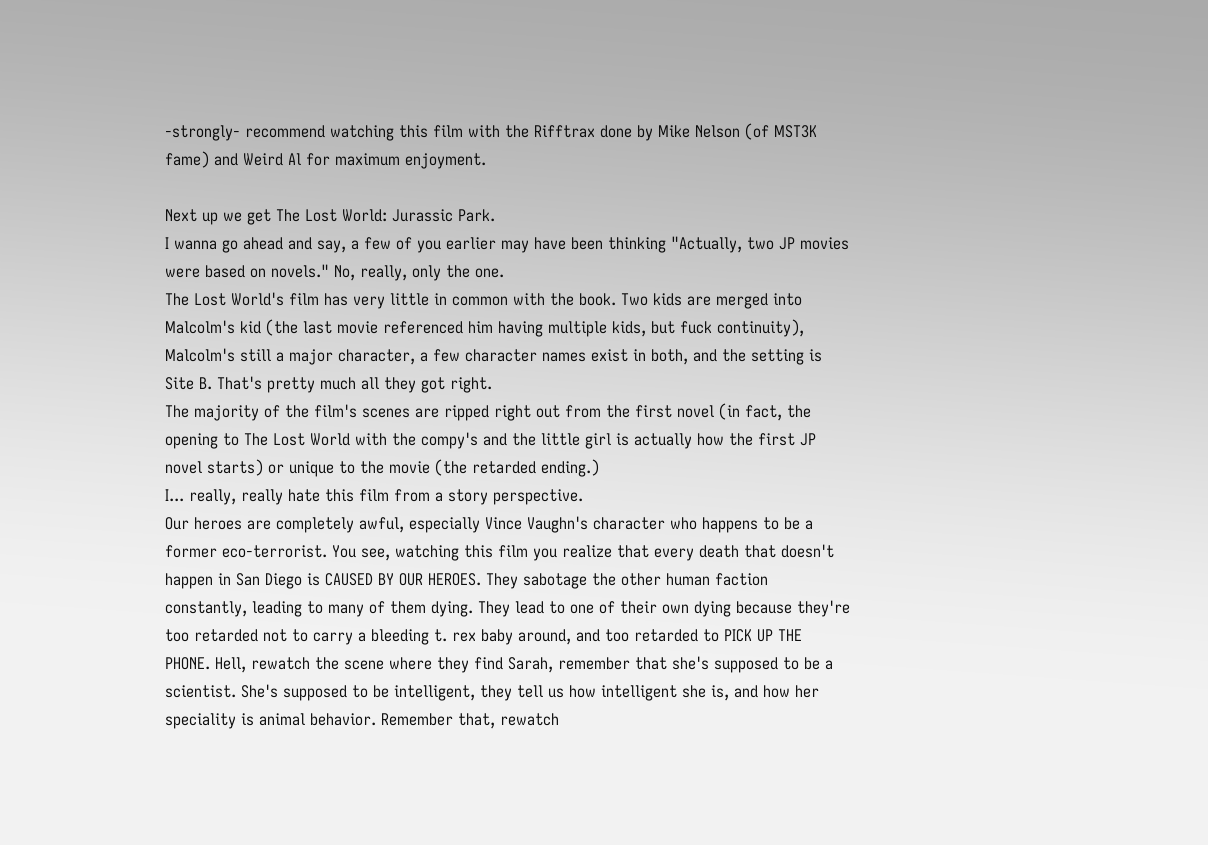-strongly- recommend watching this film with the Rifftrax done by Mike Nelson (of MST3K fame) and Weird Al for maximum enjoyment.

Next up we get The Lost World: Jurassic Park.
I wanna go ahead and say, a few of you earlier may have been thinking "Actually, two JP movies were based on novels." No, really, only the one.
The Lost World's film has very little in common with the book. Two kids are merged into Malcolm's kid (the last movie referenced him having multiple kids, but fuck continuity), Malcolm's still a major character, a few character names exist in both, and the setting is Site B. That's pretty much all they got right.
The majority of the film's scenes are ripped right out from the first novel (in fact, the opening to The Lost World with the compy's and the little girl is actually how the first JP novel starts) or unique to the movie (the retarded ending.)
I... really, really hate this film from a story perspective.
Our heroes are completely awful, especially Vince Vaughn's character who happens to be a former eco-terrorist. You see, watching this film you realize that every death that doesn't happen in San Diego is CAUSED BY OUR HEROES. They sabotage the other human faction constantly, leading to many of them dying. They lead to one of their own dying because they're too retarded not to carry a bleeding t. rex baby around, and too retarded to PICK UP THE PHONE. Hell, rewatch the scene where they find Sarah, remember that she's supposed to be a scientist. She's supposed to be intelligent, they tell us how intelligent she is, and how her speciality is animal behavior. Remember that, rewatch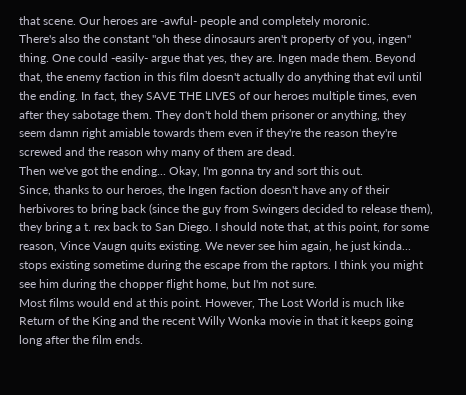that scene. Our heroes are -awful- people and completely moronic.
There's also the constant "oh these dinosaurs aren't property of you, ingen" thing. One could -easily- argue that yes, they are. Ingen made them. Beyond that, the enemy faction in this film doesn't actually do anything that evil until the ending. In fact, they SAVE THE LIVES of our heroes multiple times, even after they sabotage them. They don't hold them prisoner or anything, they seem damn right amiable towards them even if they're the reason they're screwed and the reason why many of them are dead.
Then we've got the ending... Okay, I'm gonna try and sort this out.
Since, thanks to our heroes, the Ingen faction doesn't have any of their herbivores to bring back (since the guy from Swingers decided to release them), they bring a t. rex back to San Diego. I should note that, at this point, for some reason, Vince Vaugn quits existing. We never see him again, he just kinda... stops existing sometime during the escape from the raptors. I think you might see him during the chopper flight home, but I'm not sure.
Most films would end at this point. However, The Lost World is much like Return of the King and the recent Willy Wonka movie in that it keeps going long after the film ends.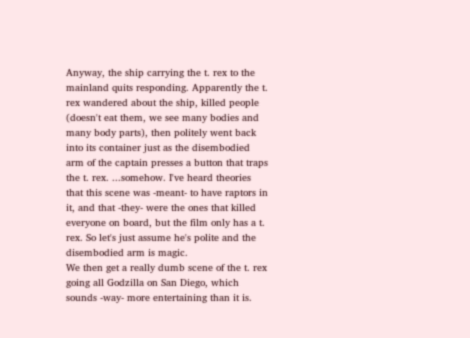Anyway, the ship carrying the t. rex to the mainland quits responding. Apparently the t. rex wandered about the ship, killed people (doesn't eat them, we see many bodies and many body parts), then politely went back into its container just as the disembodied arm of the captain presses a button that traps the t. rex. ...somehow. I've heard theories that this scene was -meant- to have raptors in it, and that -they- were the ones that killed everyone on board, but the film only has a t. rex. So let's just assume he's polite and the disembodied arm is magic.
We then get a really dumb scene of the t. rex going all Godzilla on San Diego, which sounds -way- more entertaining than it is.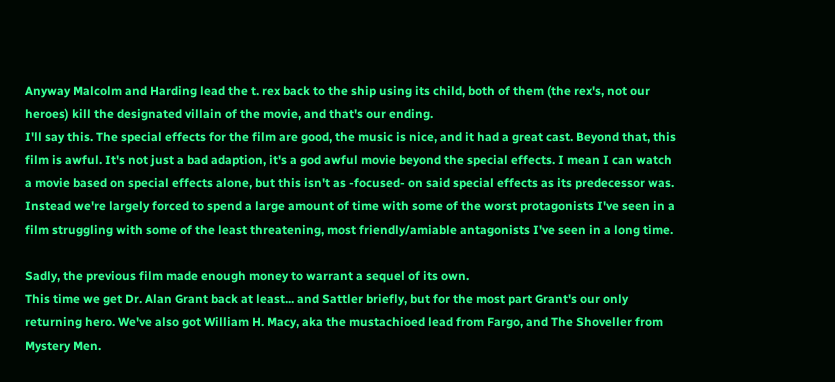Anyway Malcolm and Harding lead the t. rex back to the ship using its child, both of them (the rex's, not our heroes) kill the designated villain of the movie, and that's our ending.
I'll say this. The special effects for the film are good, the music is nice, and it had a great cast. Beyond that, this film is awful. It's not just a bad adaption, it's a god awful movie beyond the special effects. I mean I can watch a movie based on special effects alone, but this isn't as -focused- on said special effects as its predecessor was. Instead we're largely forced to spend a large amount of time with some of the worst protagonists I've seen in a film struggling with some of the least threatening, most friendly/amiable antagonists I've seen in a long time.

Sadly, the previous film made enough money to warrant a sequel of its own.
This time we get Dr. Alan Grant back at least... and Sattler briefly, but for the most part Grant's our only returning hero. We've also got William H. Macy, aka the mustachioed lead from Fargo, and The Shoveller from Mystery Men.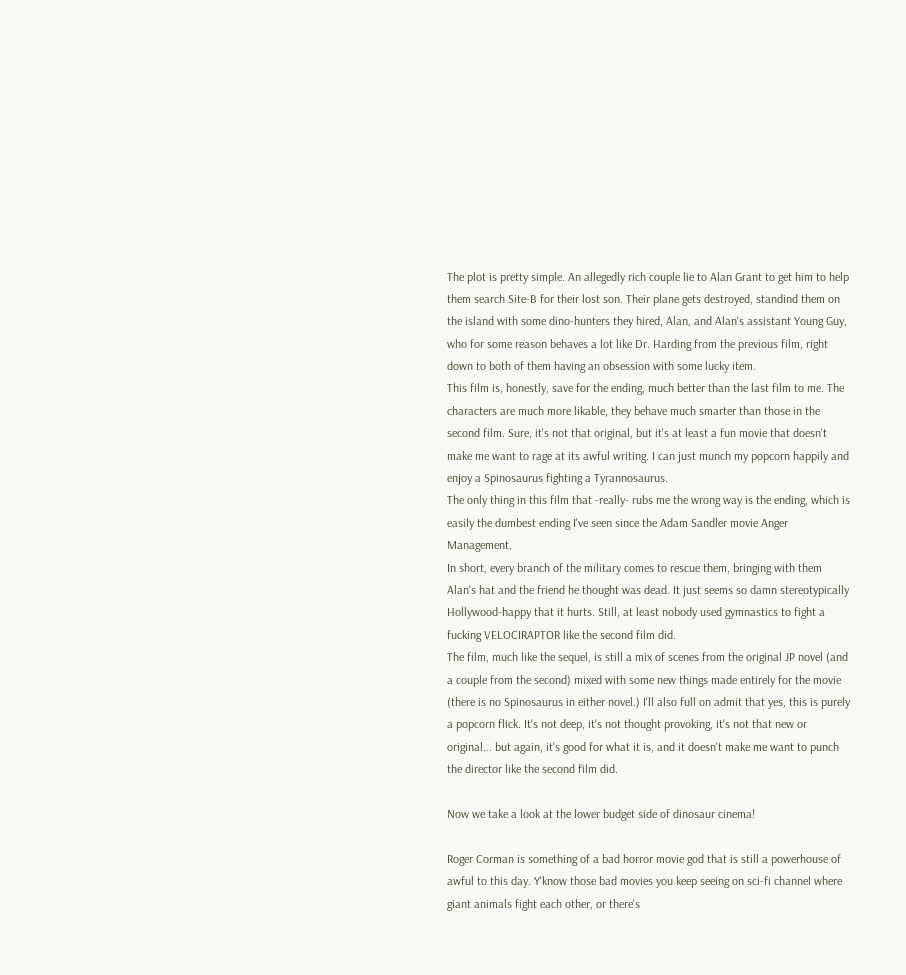The plot is pretty simple. An allegedly rich couple lie to Alan Grant to get him to help them search Site-B for their lost son. Their plane gets destroyed, standind them on the island with some dino-hunters they hired, Alan, and Alan's assistant Young Guy, who for some reason behaves a lot like Dr. Harding from the previous film, right down to both of them having an obsession with some lucky item.
This film is, honestly, save for the ending, much better than the last film to me. The characters are much more likable, they behave much smarter than those in the second film. Sure, it's not that original, but it's at least a fun movie that doesn't make me want to rage at its awful writing. I can just munch my popcorn happily and enjoy a Spinosaurus fighting a Tyrannosaurus.
The only thing in this film that -really- rubs me the wrong way is the ending, which is easily the dumbest ending I've seen since the Adam Sandler movie Anger Management.
In short, every branch of the military comes to rescue them, bringing with them Alan's hat and the friend he thought was dead. It just seems so damn stereotypically Hollywood-happy that it hurts. Still, at least nobody used gymnastics to fight a fucking VELOCIRAPTOR like the second film did.
The film, much like the sequel, is still a mix of scenes from the original JP novel (and a couple from the second) mixed with some new things made entirely for the movie (there is no Spinosaurus in either novel.) I'll also full on admit that yes, this is purely a popcorn flick. It's not deep, it's not thought provoking, it's not that new or original... but again, it's good for what it is, and it doesn't make me want to punch the director like the second film did.

Now we take a look at the lower budget side of dinosaur cinema!

Roger Corman is something of a bad horror movie god that is still a powerhouse of awful to this day. Y'know those bad movies you keep seeing on sci-fi channel where giant animals fight each other, or there's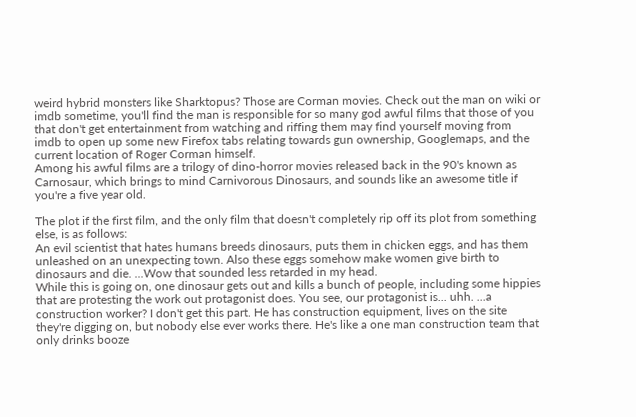weird hybrid monsters like Sharktopus? Those are Corman movies. Check out the man on wiki or imdb sometime, you'll find the man is responsible for so many god awful films that those of you that don't get entertainment from watching and riffing them may find yourself moving from imdb to open up some new Firefox tabs relating towards gun ownership, Googlemaps, and the current location of Roger Corman himself.
Among his awful films are a trilogy of dino-horror movies released back in the 90's known as Carnosaur, which brings to mind Carnivorous Dinosaurs, and sounds like an awesome title if you're a five year old.

The plot if the first film, and the only film that doesn't completely rip off its plot from something else, is as follows:
An evil scientist that hates humans breeds dinosaurs, puts them in chicken eggs, and has them unleashed on an unexpecting town. Also these eggs somehow make women give birth to dinosaurs and die. ...Wow that sounded less retarded in my head.
While this is going on, one dinosaur gets out and kills a bunch of people, including some hippies that are protesting the work out protagonist does. You see, our protagonist is... uhh. ...a construction worker? I don't get this part. He has construction equipment, lives on the site they're digging on, but nobody else ever works there. He's like a one man construction team that only drinks booze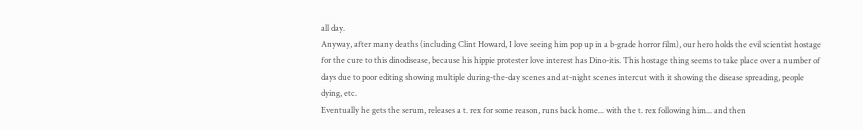all day.
Anyway, after many deaths (including Clint Howard, I love seeing him pop up in a b-grade horror film), our hero holds the evil scientist hostage for the cure to this dinodisease, because his hippie protester love interest has Dino-itis. This hostage thing seems to take place over a number of days due to poor editing showing multiple during-the-day scenes and at-night scenes intercut with it showing the disease spreading, people dying, etc.
Eventually he gets the serum, releases a t. rex for some reason, runs back home... with the t. rex following him... and then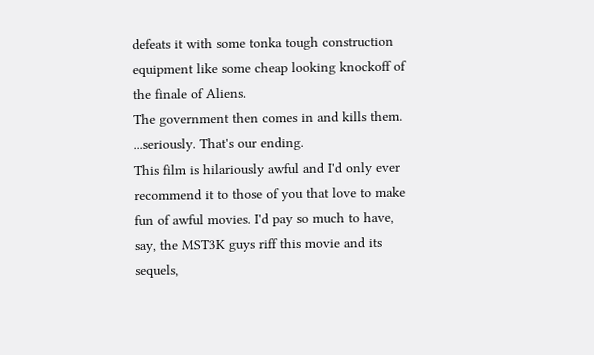defeats it with some tonka tough construction equipment like some cheap looking knockoff of the finale of Aliens.
The government then comes in and kills them. ...seriously. That's our ending.
This film is hilariously awful and I'd only ever recommend it to those of you that love to make fun of awful movies. I'd pay so much to have, say, the MST3K guys riff this movie and its sequels,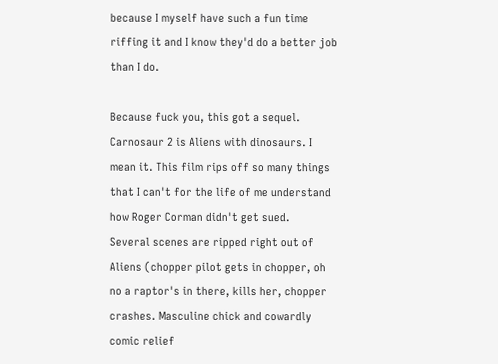because I myself have such a fun time riffing it and I know they'd do a better job than I do.

Because fuck you, this got a sequel. Carnosaur 2 is Aliens with dinosaurs. I mean it. This film rips off so many things that I can't for the life of me understand how Roger Corman didn't get sued.
Several scenes are ripped right out of Aliens (chopper pilot gets in chopper, oh no a raptor's in there, kills her, chopper crashes. Masculine chick and cowardly comic relief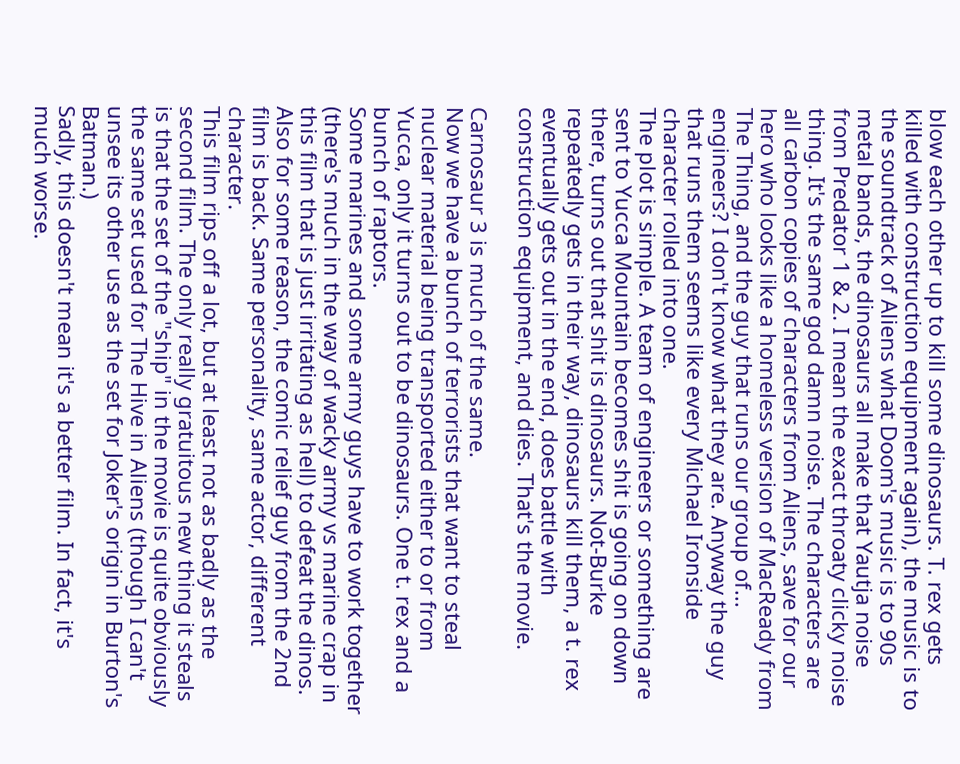blow each other up to kill some dinosaurs. T. rex gets killed with construction equipment again), the music is to the soundtrack of Aliens what Doom's music is to 90s metal bands, the dinosaurs all make that Yautja noise from Predator 1 & 2. I mean the exact throaty clicky noise thing. It's the same god damn noise. The characters are all carbon copies of characters from Aliens, save for our hero who looks like a homeless version of MacReady from The Thing, and the guy that runs our group of... engineers? I don't know what they are. Anyway the guy that runs them seems like every Michael Ironside character rolled into one.
The plot is simple. A team of engineers or something are sent to Yucca Mountain becomes shit is going on down there, turns out that shit is dinosaurs. Not-Burke repeatedly gets in their way, dinosaurs kill them, a t. rex eventually gets out in the end, does battle with construction equipment, and dies. That's the movie.

Carnosaur 3 is much of the same.
Now we have a bunch of terrorists that want to steal nuclear material being transported either to or from Yucca, only it turns out to be dinosaurs. One t. rex and a bunch of raptors.
Some marines and some army guys have to work together (there's much in the way of wacky army vs marine crap in this film that is just irritating as hell) to defeat the dinos. Also for some reason, the comic relief guy from the 2nd film is back. Same personality, same actor, different character.
This film rips off a lot, but at least not as badly as the second film. The only really gratuitous new thing it steals is that the set of the "ship" in the movie is quite obviously the same set used for The Hive in Aliens (though I can't unsee its other use as the set for Joker's origin in Burton's Batman.)
Sadly, this doesn't mean it's a better film. In fact, it's much worse.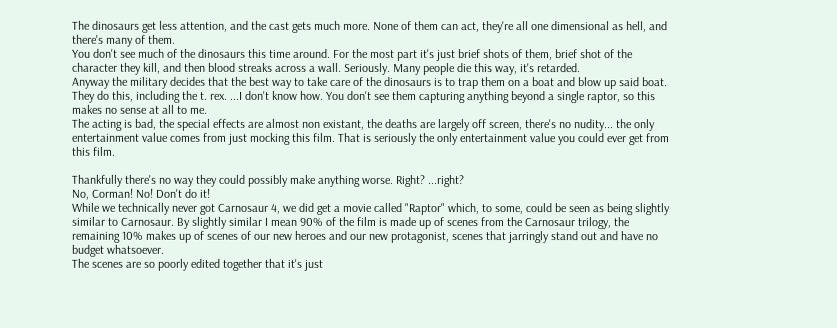The dinosaurs get less attention, and the cast gets much more. None of them can act, they're all one dimensional as hell, and there's many of them.
You don't see much of the dinosaurs this time around. For the most part it's just brief shots of them, brief shot of the character they kill, and then blood streaks across a wall. Seriously. Many people die this way, it's retarded.
Anyway the military decides that the best way to take care of the dinosaurs is to trap them on a boat and blow up said boat. They do this, including the t. rex. ...I don't know how. You don't see them capturing anything beyond a single raptor, so this makes no sense at all to me.
The acting is bad, the special effects are almost non existant, the deaths are largely off screen, there's no nudity... the only entertainment value comes from just mocking this film. That is seriously the only entertainment value you could ever get from this film.

Thankfully there's no way they could possibly make anything worse. Right? ...right?
No, Corman! No! Don't do it!
While we technically never got Carnosaur 4, we did get a movie called "Raptor" which, to some, could be seen as being slightly similar to Carnosaur. By slightly similar I mean 90% of the film is made up of scenes from the Carnosaur trilogy, the remaining 10% makes up of scenes of our new heroes and our new protagonist, scenes that jarringly stand out and have no budget whatsoever.
The scenes are so poorly edited together that it's just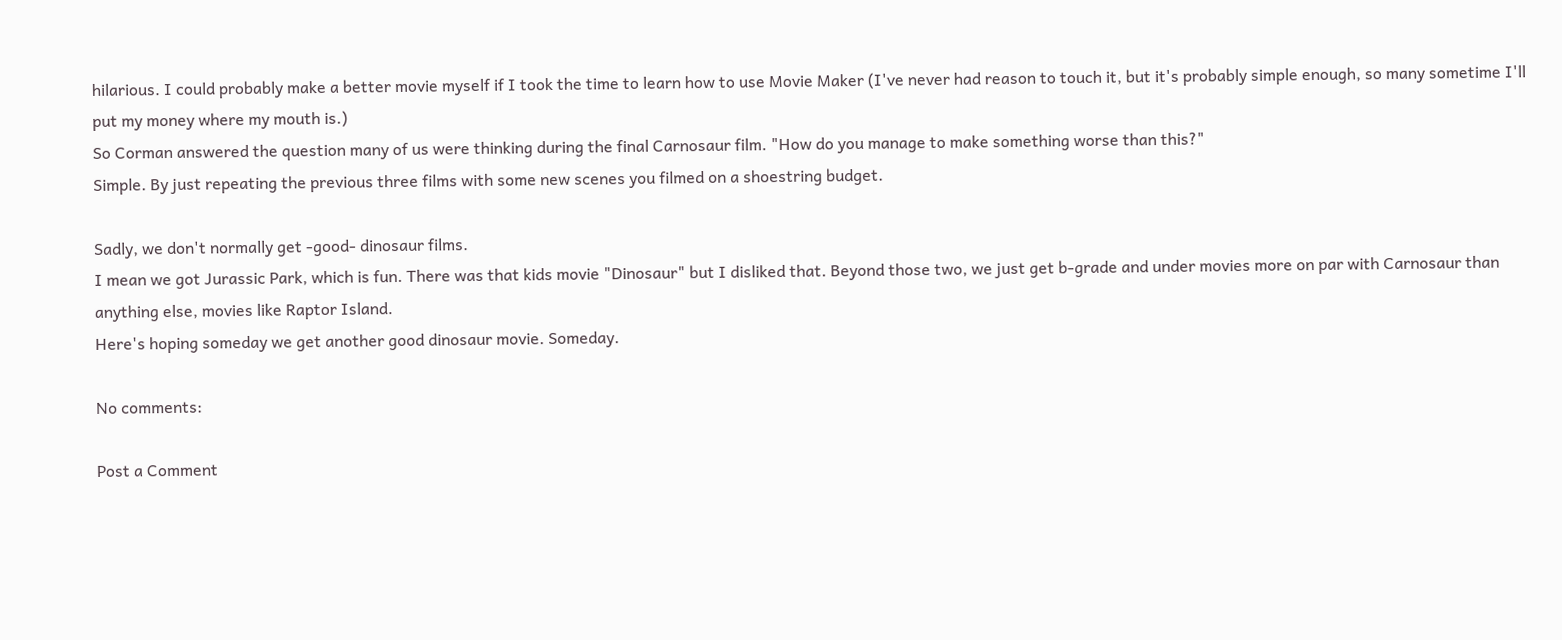hilarious. I could probably make a better movie myself if I took the time to learn how to use Movie Maker (I've never had reason to touch it, but it's probably simple enough, so many sometime I'll put my money where my mouth is.)
So Corman answered the question many of us were thinking during the final Carnosaur film. "How do you manage to make something worse than this?"
Simple. By just repeating the previous three films with some new scenes you filmed on a shoestring budget.

Sadly, we don't normally get -good- dinosaur films.
I mean we got Jurassic Park, which is fun. There was that kids movie "Dinosaur" but I disliked that. Beyond those two, we just get b-grade and under movies more on par with Carnosaur than anything else, movies like Raptor Island.
Here's hoping someday we get another good dinosaur movie. Someday.

No comments:

Post a Comment